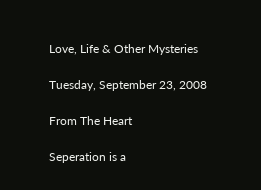Love, Life & Other Mysteries

Tuesday, September 23, 2008

From The Heart

Seperation is a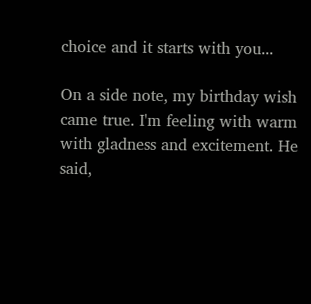choice and it starts with you...

On a side note, my birthday wish came true. I'm feeling with warm with gladness and excitement. He said,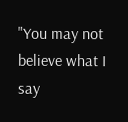"You may not believe what I say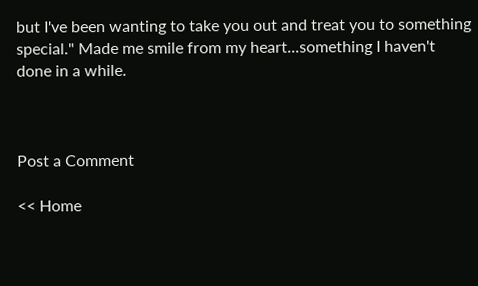but I've been wanting to take you out and treat you to something special." Made me smile from my heart...something I haven't done in a while.



Post a Comment

<< Home